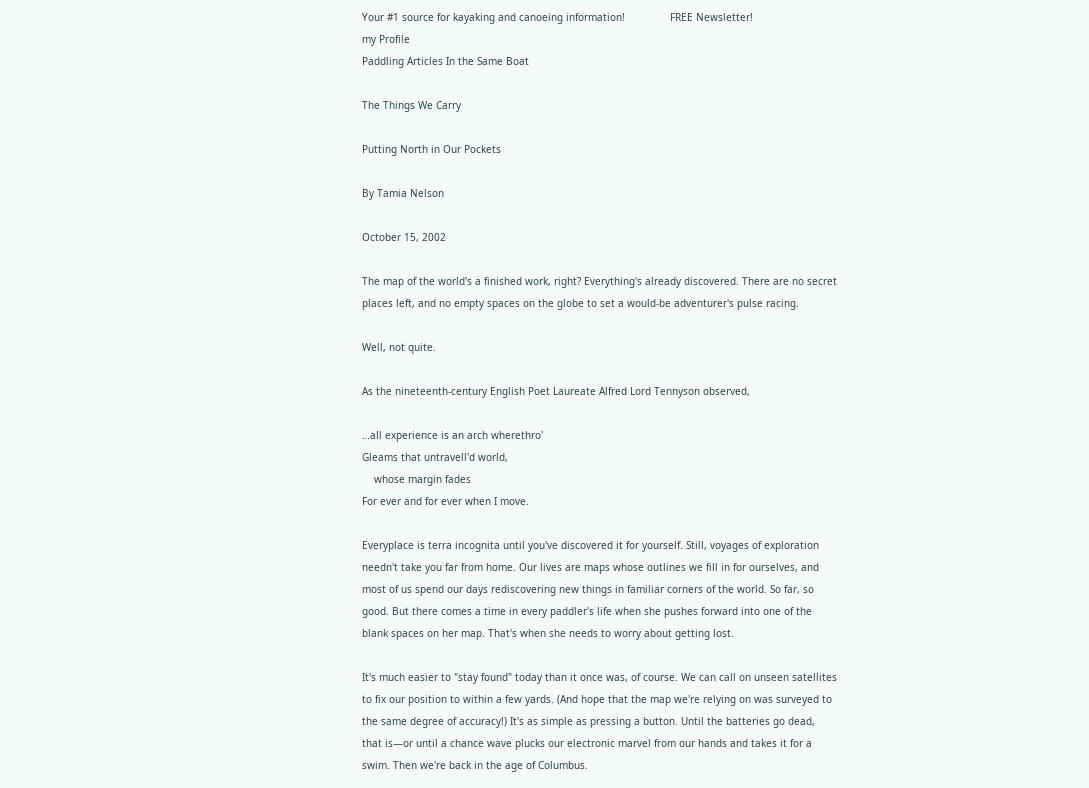Your #1 source for kayaking and canoeing information!               FREE Newsletter!
my Profile
Paddling Articles In the Same Boat

The Things We Carry

Putting North in Our Pockets

By Tamia Nelson

October 15, 2002

The map of the world's a finished work, right? Everything's already discovered. There are no secret places left, and no empty spaces on the globe to set a would-be adventurer's pulse racing.

Well, not quite.

As the nineteenth-century English Poet Laureate Alfred Lord Tennyson observed,

…all experience is an arch wherethro'
Gleams that untravell'd world,
    whose margin fades
For ever and for ever when I move.

Everyplace is terra incognita until you've discovered it for yourself. Still, voyages of exploration needn't take you far from home. Our lives are maps whose outlines we fill in for ourselves, and most of us spend our days rediscovering new things in familiar corners of the world. So far, so good. But there comes a time in every paddler's life when she pushes forward into one of the blank spaces on her map. That's when she needs to worry about getting lost.

It's much easier to "stay found" today than it once was, of course. We can call on unseen satellites to fix our position to within a few yards. (And hope that the map we're relying on was surveyed to the same degree of accuracy!) It's as simple as pressing a button. Until the batteries go dead, that is—or until a chance wave plucks our electronic marvel from our hands and takes it for a swim. Then we're back in the age of Columbus.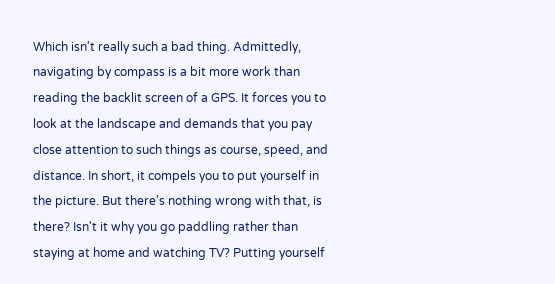Which isn't really such a bad thing. Admittedly, navigating by compass is a bit more work than reading the backlit screen of a GPS. It forces you to look at the landscape and demands that you pay close attention to such things as course, speed, and distance. In short, it compels you to put yourself in the picture. But there's nothing wrong with that, is there? Isn't it why you go paddling rather than staying at home and watching TV? Putting yourself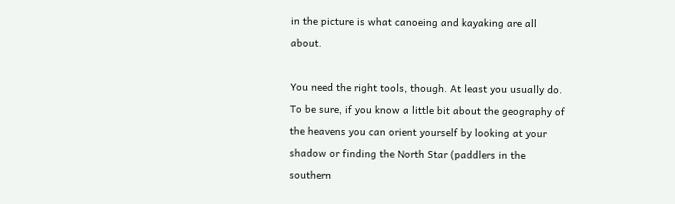in the picture is what canoeing and kayaking are all about.

You need the right tools, though. At least you usually do. To be sure, if you know a little bit about the geography of the heavens you can orient yourself by looking at your shadow or finding the North Star (paddlers in the southern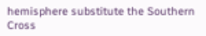hemisphere substitute the Southern Cross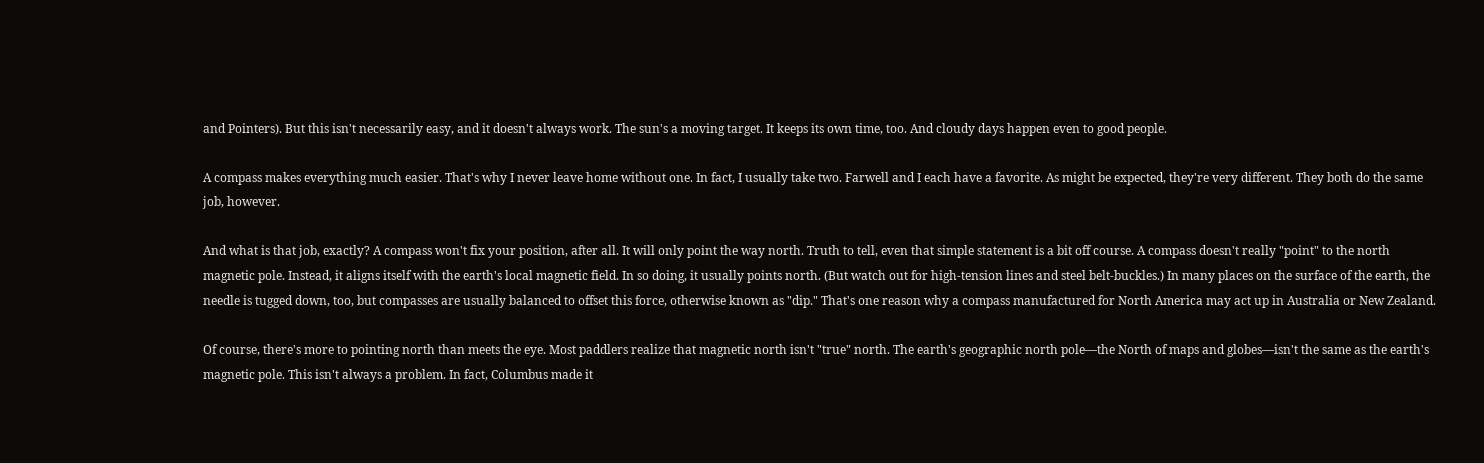and Pointers). But this isn't necessarily easy, and it doesn't always work. The sun's a moving target. It keeps its own time, too. And cloudy days happen even to good people.

A compass makes everything much easier. That's why I never leave home without one. In fact, I usually take two. Farwell and I each have a favorite. As might be expected, they're very different. They both do the same job, however.

And what is that job, exactly? A compass won't fix your position, after all. It will only point the way north. Truth to tell, even that simple statement is a bit off course. A compass doesn't really "point" to the north magnetic pole. Instead, it aligns itself with the earth's local magnetic field. In so doing, it usually points north. (But watch out for high-tension lines and steel belt-buckles.) In many places on the surface of the earth, the needle is tugged down, too, but compasses are usually balanced to offset this force, otherwise known as "dip." That's one reason why a compass manufactured for North America may act up in Australia or New Zealand.

Of course, there's more to pointing north than meets the eye. Most paddlers realize that magnetic north isn't "true" north. The earth's geographic north pole—the North of maps and globes—isn't the same as the earth's magnetic pole. This isn't always a problem. In fact, Columbus made it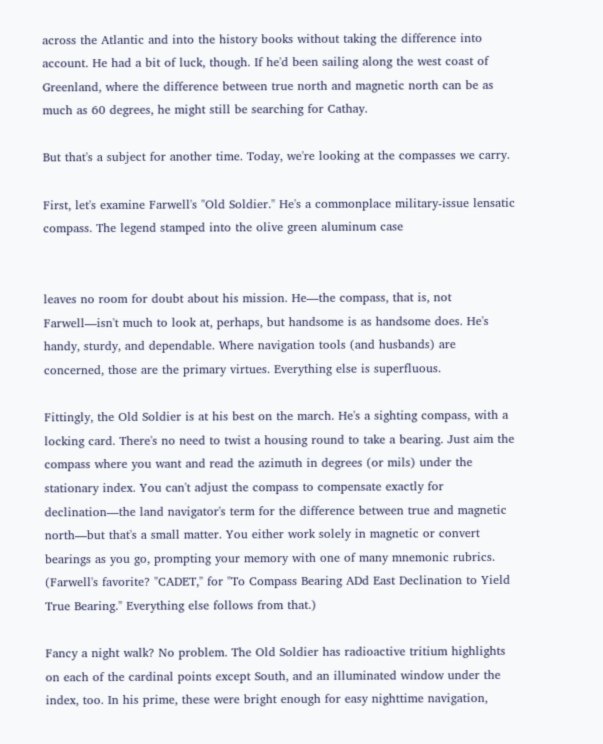across the Atlantic and into the history books without taking the difference into account. He had a bit of luck, though. If he'd been sailing along the west coast of Greenland, where the difference between true north and magnetic north can be as much as 60 degrees, he might still be searching for Cathay.

But that's a subject for another time. Today, we're looking at the compasses we carry.

First, let's examine Farwell's "Old Soldier." He's a commonplace military-issue lensatic compass. The legend stamped into the olive green aluminum case


leaves no room for doubt about his mission. He—the compass, that is, not Farwell—isn't much to look at, perhaps, but handsome is as handsome does. He's handy, sturdy, and dependable. Where navigation tools (and husbands) are concerned, those are the primary virtues. Everything else is superfluous.

Fittingly, the Old Soldier is at his best on the march. He's a sighting compass, with a locking card. There's no need to twist a housing round to take a bearing. Just aim the compass where you want and read the azimuth in degrees (or mils) under the stationary index. You can't adjust the compass to compensate exactly for declination—the land navigator's term for the difference between true and magnetic north—but that's a small matter. You either work solely in magnetic or convert bearings as you go, prompting your memory with one of many mnemonic rubrics. (Farwell's favorite? "CADET," for "To Compass Bearing ADd East Declination to Yield True Bearing." Everything else follows from that.)

Fancy a night walk? No problem. The Old Soldier has radioactive tritium highlights on each of the cardinal points except South, and an illuminated window under the index, too. In his prime, these were bright enough for easy nighttime navigation,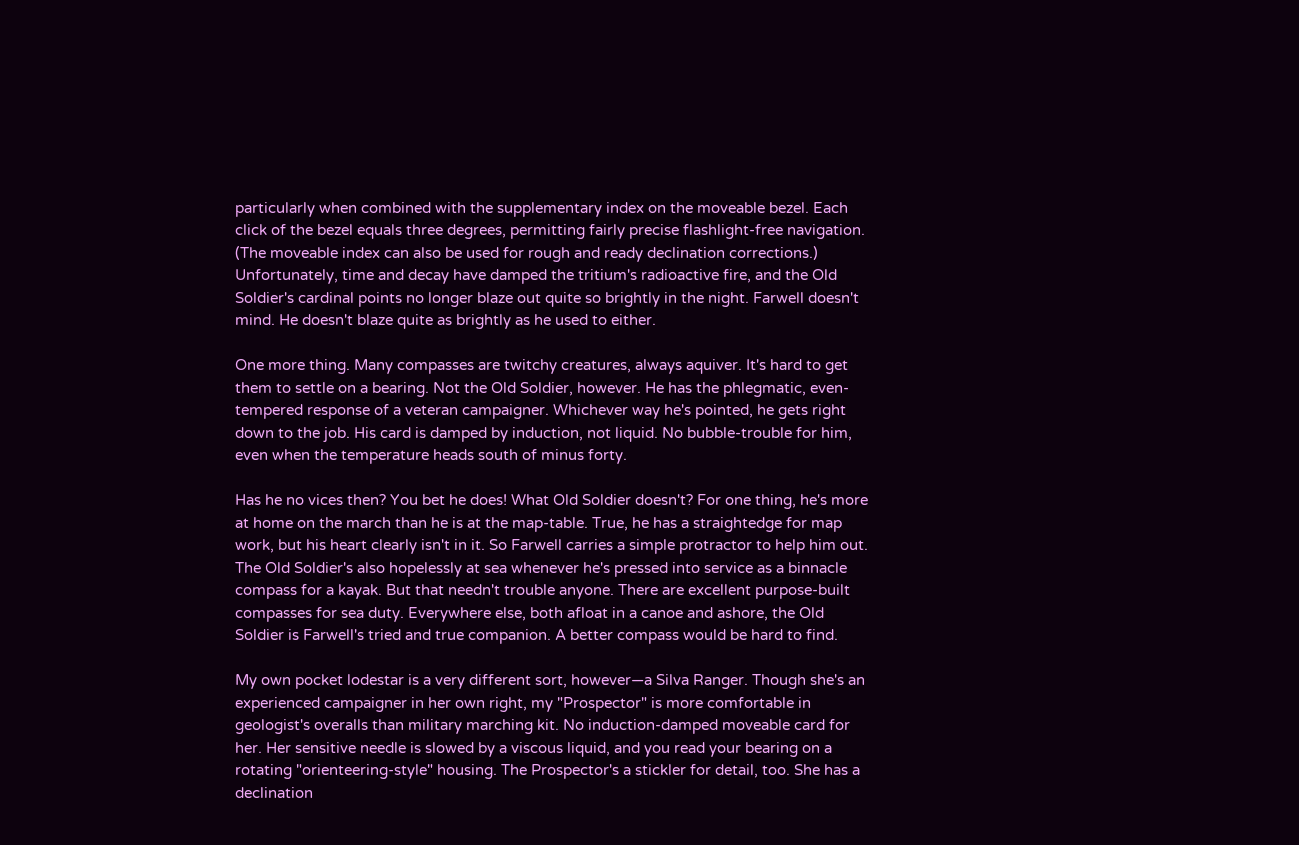particularly when combined with the supplementary index on the moveable bezel. Each click of the bezel equals three degrees, permitting fairly precise flashlight-free navigation. (The moveable index can also be used for rough and ready declination corrections.) Unfortunately, time and decay have damped the tritium's radioactive fire, and the Old Soldier's cardinal points no longer blaze out quite so brightly in the night. Farwell doesn't mind. He doesn't blaze quite as brightly as he used to either.

One more thing. Many compasses are twitchy creatures, always aquiver. It's hard to get them to settle on a bearing. Not the Old Soldier, however. He has the phlegmatic, even-tempered response of a veteran campaigner. Whichever way he's pointed, he gets right down to the job. His card is damped by induction, not liquid. No bubble-trouble for him, even when the temperature heads south of minus forty.

Has he no vices then? You bet he does! What Old Soldier doesn't? For one thing, he's more at home on the march than he is at the map-table. True, he has a straightedge for map work, but his heart clearly isn't in it. So Farwell carries a simple protractor to help him out. The Old Soldier's also hopelessly at sea whenever he's pressed into service as a binnacle compass for a kayak. But that needn't trouble anyone. There are excellent purpose-built compasses for sea duty. Everywhere else, both afloat in a canoe and ashore, the Old Soldier is Farwell's tried and true companion. A better compass would be hard to find.

My own pocket lodestar is a very different sort, however—a Silva Ranger. Though she's an experienced campaigner in her own right, my "Prospector" is more comfortable in geologist's overalls than military marching kit. No induction-damped moveable card for her. Her sensitive needle is slowed by a viscous liquid, and you read your bearing on a rotating "orienteering-style" housing. The Prospector's a stickler for detail, too. She has a declination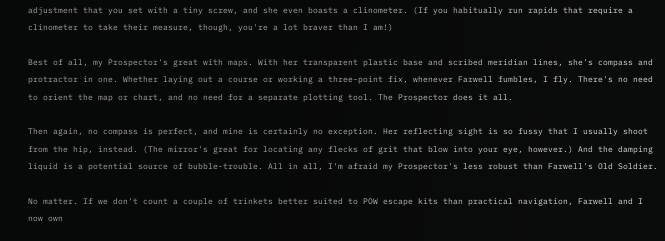adjustment that you set with a tiny screw, and she even boasts a clinometer. (If you habitually run rapids that require a clinometer to take their measure, though, you're a lot braver than I am!)

Best of all, my Prospector's great with maps. With her transparent plastic base and scribed meridian lines, she's compass and protractor in one. Whether laying out a course or working a three-point fix, whenever Farwell fumbles, I fly. There's no need to orient the map or chart, and no need for a separate plotting tool. The Prospector does it all.

Then again, no compass is perfect, and mine is certainly no exception. Her reflecting sight is so fussy that I usually shoot from the hip, instead. (The mirror's great for locating any flecks of grit that blow into your eye, however.) And the damping liquid is a potential source of bubble-trouble. All in all, I'm afraid my Prospector's less robust than Farwell's Old Soldier.

No matter. If we don't count a couple of trinkets better suited to POW escape kits than practical navigation, Farwell and I now own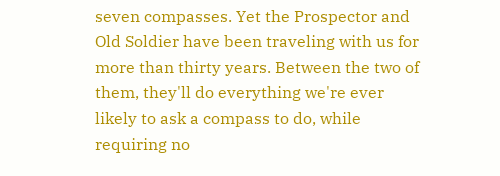seven compasses. Yet the Prospector and Old Soldier have been traveling with us for more than thirty years. Between the two of them, they'll do everything we're ever likely to ask a compass to do, while requiring no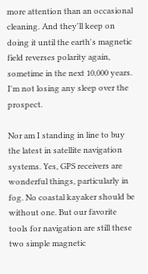more attention than an occasional cleaning. And they'll keep on doing it until the earth's magnetic field reverses polarity again, sometime in the next 10,000 years. I'm not losing any sleep over the prospect.

Nor am I standing in line to buy the latest in satellite navigation systems. Yes, GPS receivers are wonderful things, particularly in fog. No coastal kayaker should be without one. But our favorite tools for navigation are still these two simple magnetic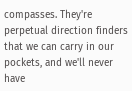compasses. They're perpetual direction finders that we can carry in our pockets, and we'll never have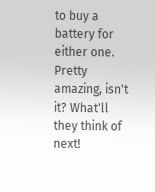to buy a battery for either one. Pretty amazing, isn't it? What'll they think of next!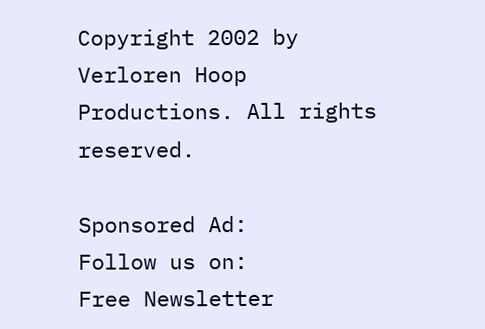Copyright 2002 by Verloren Hoop Productions. All rights reserved.

Sponsored Ad:
Follow us on:
Free Newsletter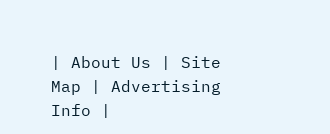| About Us | Site Map | Advertising Info |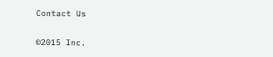Contact Us


©2015 Inc.